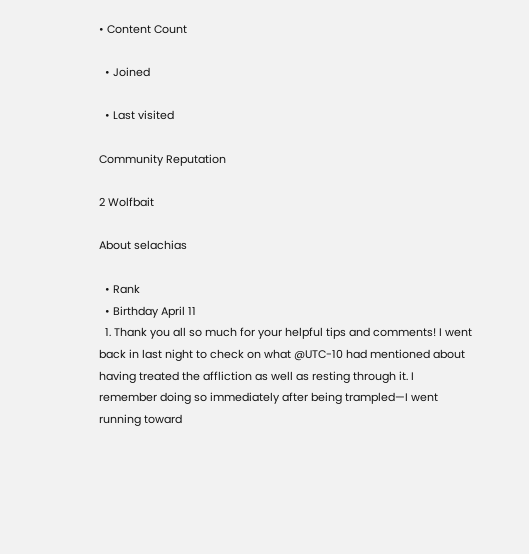• Content Count

  • Joined

  • Last visited

Community Reputation

2 Wolfbait

About selachias

  • Rank
  • Birthday April 11
  1. Thank you all so much for your helpful tips and comments! I went back in last night to check on what @UTC-10 had mentioned about having treated the affliction as well as resting through it. I remember doing so immediately after being trampled—I went running toward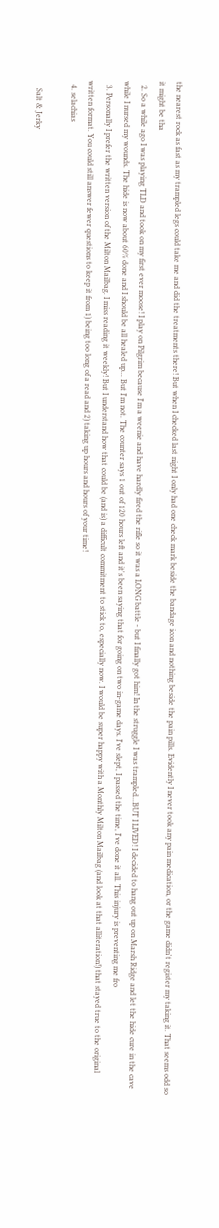the nearest rock as fast as my trampled legs could take me and did the treatments there! But when I checked last night I only had one check mark beside the bandage icon and nothing beside the pain pills. Evidently I never took any pain medication, or the game didn't register my taking it. That seems odd so it might be tha
  2. So a while ago I was playing TLD and took on my first ever moose! I play on Pilgrim because I'm a weenie and have hardly fired the rifle so it was a LONG battle - but I finally got him! In the struggle I was trampled...BUT I LIVED! I decided to hang out up on Marsh Ridge and let the hide cure in the cave while I nursed my wounds. The hide is now about 60% done and I should be all healed up... But I'm not. The counter says 1 out of 120 hours left and it's been saying that for going on two in-game days. I've slept, I passed the time, I've done it all. This injury is preventing me fro
  3. Personally I prefer the written version of the Milton Mailbag. I miss reading it weekly! But I understand how that could be (and is) a difficult commitment to stick to, especially now. I would be super happy with a Monthly Milton Mailbag (and look at that alliteration!) that stayed true to the original written format. You could still answer fewer questions to keep it from 1) being too long of a read and 2) taking up hours and hours of your time!
  4. selachias

    Salt & Jerky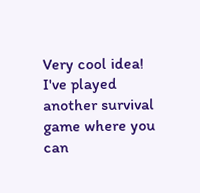Very cool idea! I've played another survival game where you can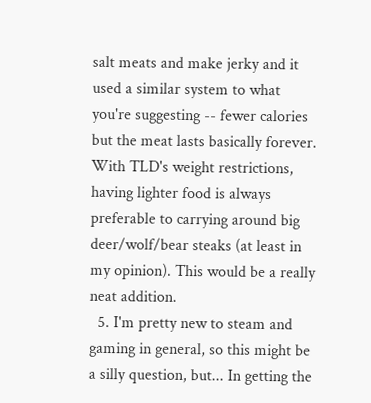salt meats and make jerky and it used a similar system to what you're suggesting -- fewer calories but the meat lasts basically forever. With TLD's weight restrictions, having lighter food is always preferable to carrying around big deer/wolf/bear steaks (at least in my opinion). This would be a really neat addition.
  5. I'm pretty new to steam and gaming in general, so this might be a silly question, but... In getting the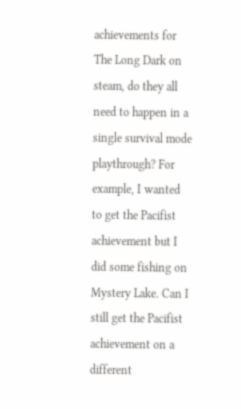achievements for The Long Dark on steam, do they all need to happen in a single survival mode playthrough? For example, I wanted to get the Pacifist achievement but I did some fishing on Mystery Lake. Can I still get the Pacifist achievement on a different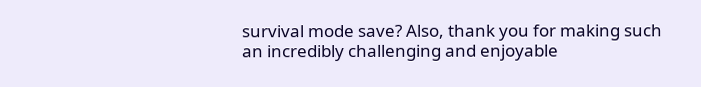survival mode save? Also, thank you for making such an incredibly challenging and enjoyable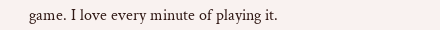game. I love every minute of playing it.